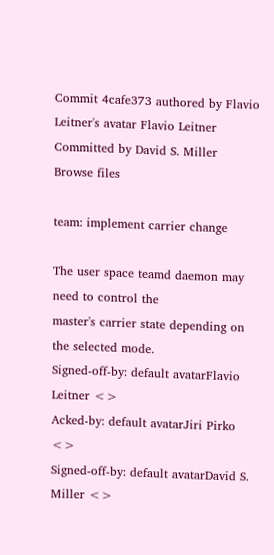Commit 4cafe373 authored by Flavio Leitner's avatar Flavio Leitner Committed by David S. Miller
Browse files

team: implement carrier change

The user space teamd daemon may need to control the
master's carrier state depending on the selected mode.
Signed-off-by: default avatarFlavio Leitner <>
Acked-by: default avatarJiri Pirko <>
Signed-off-by: default avatarDavid S. Miller <>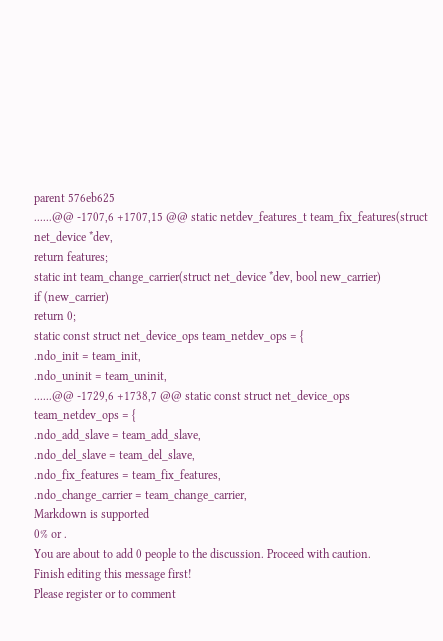parent 576eb625
......@@ -1707,6 +1707,15 @@ static netdev_features_t team_fix_features(struct net_device *dev,
return features;
static int team_change_carrier(struct net_device *dev, bool new_carrier)
if (new_carrier)
return 0;
static const struct net_device_ops team_netdev_ops = {
.ndo_init = team_init,
.ndo_uninit = team_uninit,
......@@ -1729,6 +1738,7 @@ static const struct net_device_ops team_netdev_ops = {
.ndo_add_slave = team_add_slave,
.ndo_del_slave = team_del_slave,
.ndo_fix_features = team_fix_features,
.ndo_change_carrier = team_change_carrier,
Markdown is supported
0% or .
You are about to add 0 people to the discussion. Proceed with caution.
Finish editing this message first!
Please register or to comment